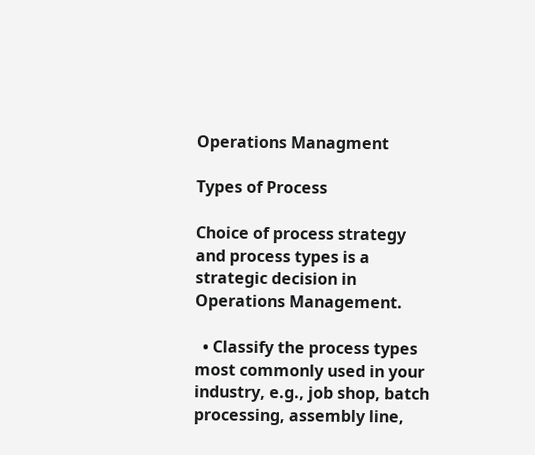Operations Managment

Types of Process

Choice of process strategy and process types is a strategic decision in Operations Management.

  • Classify the process types most commonly used in your industry, e.g., job shop, batch processing, assembly line,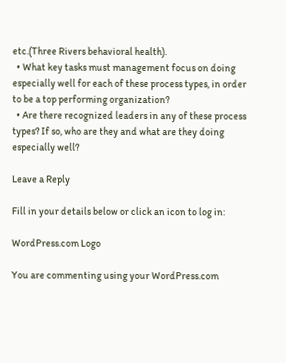etc.(Three Rivers behavioral health).
  • What key tasks must management focus on doing especially well for each of these process types, in order to be a top performing organization?
  • Are there recognized leaders in any of these process types? If so, who are they and what are they doing especially well?

Leave a Reply

Fill in your details below or click an icon to log in:

WordPress.com Logo

You are commenting using your WordPress.com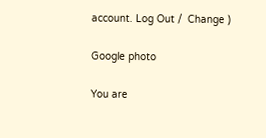account. Log Out /  Change )

Google photo

You are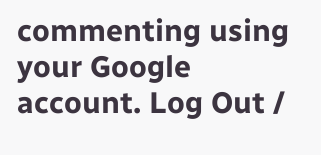commenting using your Google account. Log Out /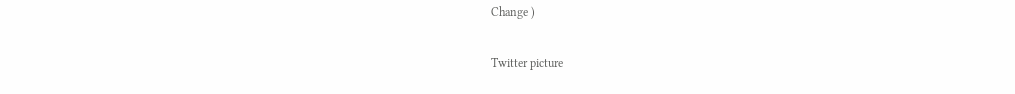Change )

Twitter picture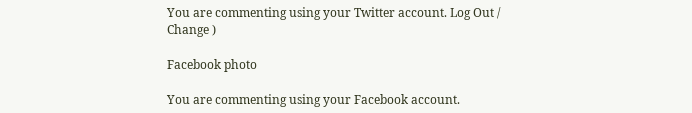You are commenting using your Twitter account. Log Out /  Change )

Facebook photo

You are commenting using your Facebook account.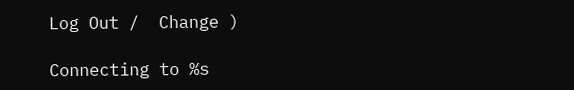Log Out /  Change )

Connecting to %s